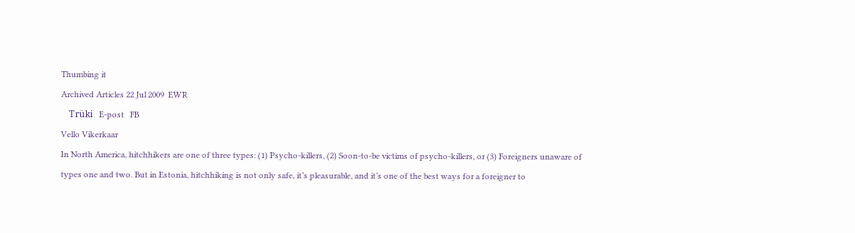Thumbing it
Archived Articles 22 Jul 2009  EWR
    Trüki   E-post   FB
Vello Vikerkaar
In North America, hitchhikers are one of three types: (1) Psycho-killers, (2) Soon-to-be victims of psycho-killers, or (3) Foreigners unaware of types one and two. But in Estonia, hitchhiking is not only safe, it’s pleasurable, and it’s one of the best ways for a foreigner to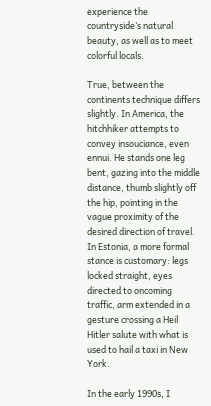experience the countryside’s natural beauty, as well as to meet colorful locals.

True, between the continents technique differs slightly. In America, the hitchhiker attempts to convey insouciance, even ennui. He stands one leg bent, gazing into the middle distance, thumb slightly off the hip, pointing in the vague proximity of the desired direction of travel. In Estonia, a more formal stance is customary: legs locked straight, eyes directed to oncoming traffic, arm extended in a gesture crossing a Heil Hitler salute with what is used to hail a taxi in New York.

In the early 1990s, I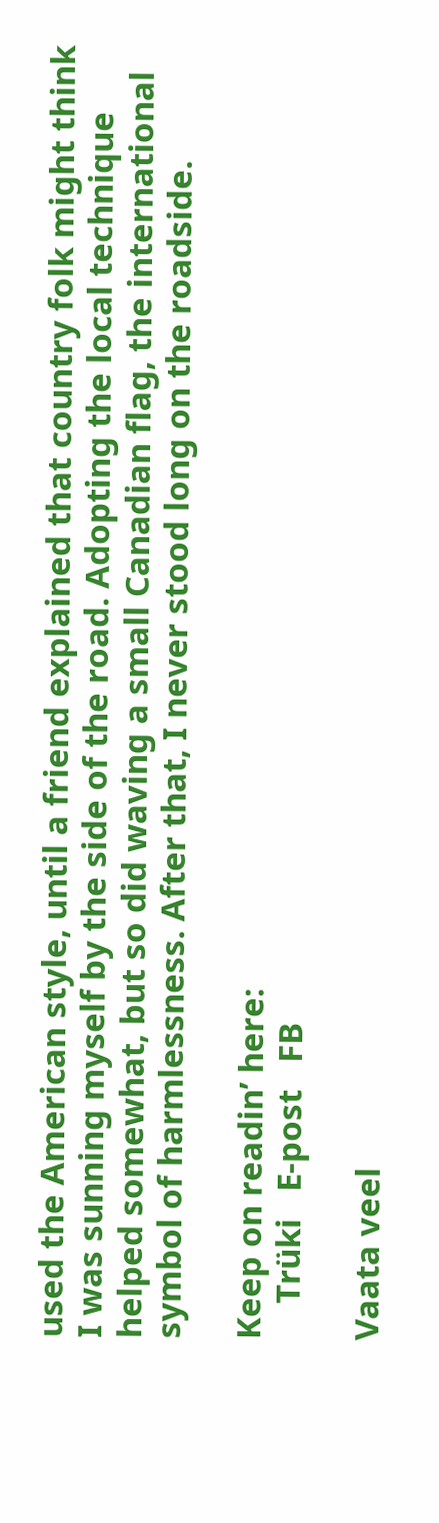used the American style, until a friend explained that country folk might think I was sunning myself by the side of the road. Adopting the local technique helped somewhat, but so did waving a small Canadian flag, the international symbol of harmlessness. After that, I never stood long on the roadside.

Keep on readin’ here:
    Trüki   E-post   FB

Vaata veel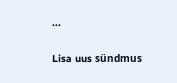...

Lisa uus sündmus